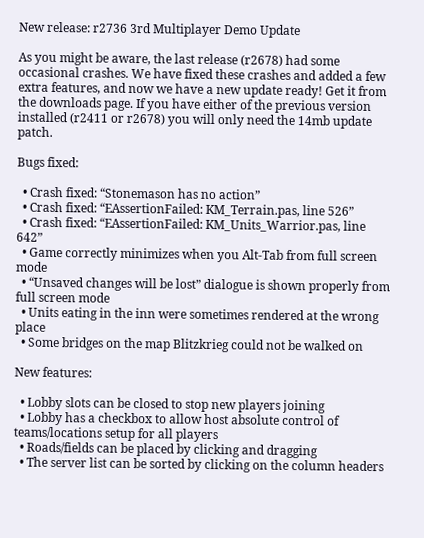New release: r2736 3rd Multiplayer Demo Update

As you might be aware, the last release (r2678) had some occasional crashes. We have fixed these crashes and added a few extra features, and now we have a new update ready! Get it from the downloads page. If you have either of the previous version installed (r2411 or r2678) you will only need the 14mb update patch.

Bugs fixed:

  • Crash fixed: “Stonemason has no action”
  • Crash fixed: “EAssertionFailed: KM_Terrain.pas, line 526”
  • Crash fixed: “EAssertionFailed: KM_Units_Warrior.pas, line 642”
  • Game correctly minimizes when you Alt-Tab from full screen mode
  • “Unsaved changes will be lost” dialogue is shown properly from full screen mode
  • Units eating in the inn were sometimes rendered at the wrong place
  • Some bridges on the map Blitzkrieg could not be walked on

New features:

  • Lobby slots can be closed to stop new players joining
  • Lobby has a checkbox to allow host absolute control of teams/locations setup for all players
  • Roads/fields can be placed by clicking and dragging
  • The server list can be sorted by clicking on the column headers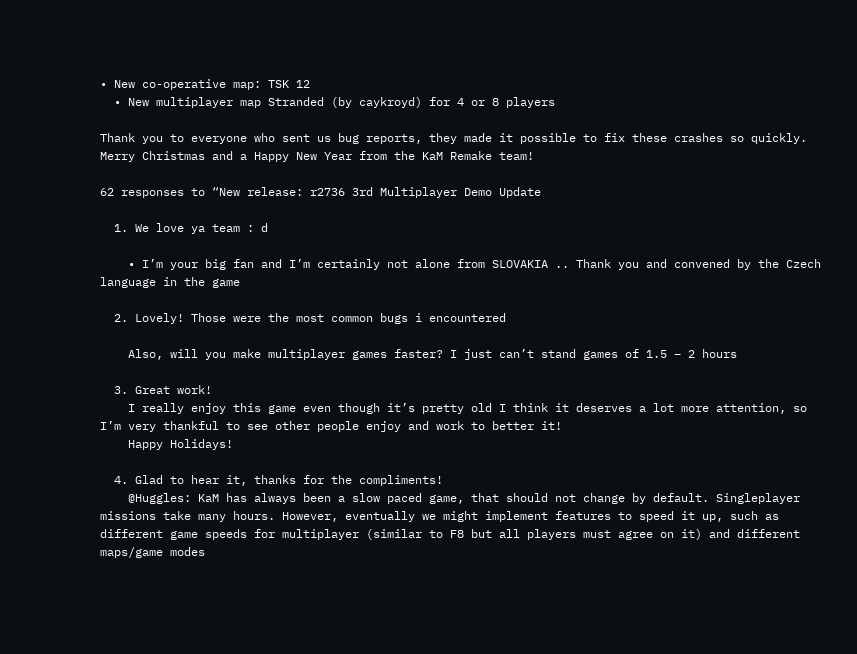• New co-operative map: TSK 12
  • New multiplayer map Stranded (by caykroyd) for 4 or 8 players

Thank you to everyone who sent us bug reports, they made it possible to fix these crashes so quickly.
Merry Christmas and a Happy New Year from the KaM Remake team!

62 responses to “New release: r2736 3rd Multiplayer Demo Update

  1. We love ya team : d

    • I’m your big fan and I’m certainly not alone from SLOVAKIA .. Thank you and convened by the Czech language in the game

  2. Lovely! Those were the most common bugs i encountered

    Also, will you make multiplayer games faster? I just can’t stand games of 1.5 – 2 hours

  3. Great work!
    I really enjoy this game even though it’s pretty old I think it deserves a lot more attention, so I’m very thankful to see other people enjoy and work to better it!
    Happy Holidays!

  4. Glad to hear it, thanks for the compliments!
    @Huggles: KaM has always been a slow paced game, that should not change by default. Singleplayer missions take many hours. However, eventually we might implement features to speed it up, such as different game speeds for multiplayer (similar to F8 but all players must agree on it) and different maps/game modes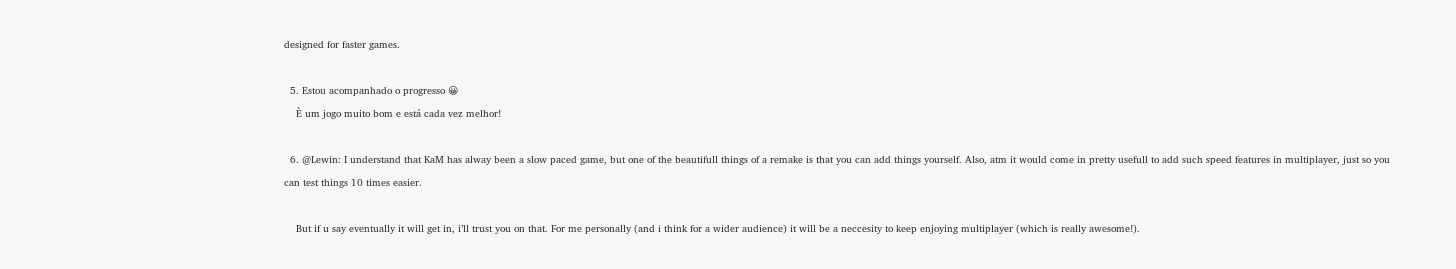designed for faster games.

  5. Estou acompanhado o progresso 😀
    È um jogo muito bom e está cada vez melhor!

  6. @Lewin: I understand that KaM has alway been a slow paced game, but one of the beautifull things of a remake is that you can add things yourself. Also, atm it would come in pretty usefull to add such speed features in multiplayer, just so you can test things 10 times easier.

    But if u say eventually it will get in, i’ll trust you on that. For me personally (and i think for a wider audience) it will be a neccesity to keep enjoying multiplayer (which is really awesome!).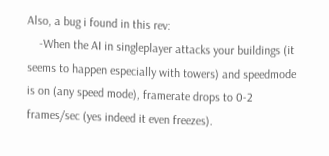Also, a bug i found in this rev:
    -When the AI in singleplayer attacks your buildings (it seems to happen especially with towers) and speedmode is on (any speed mode), framerate drops to 0-2 frames/sec (yes indeed it even freezes).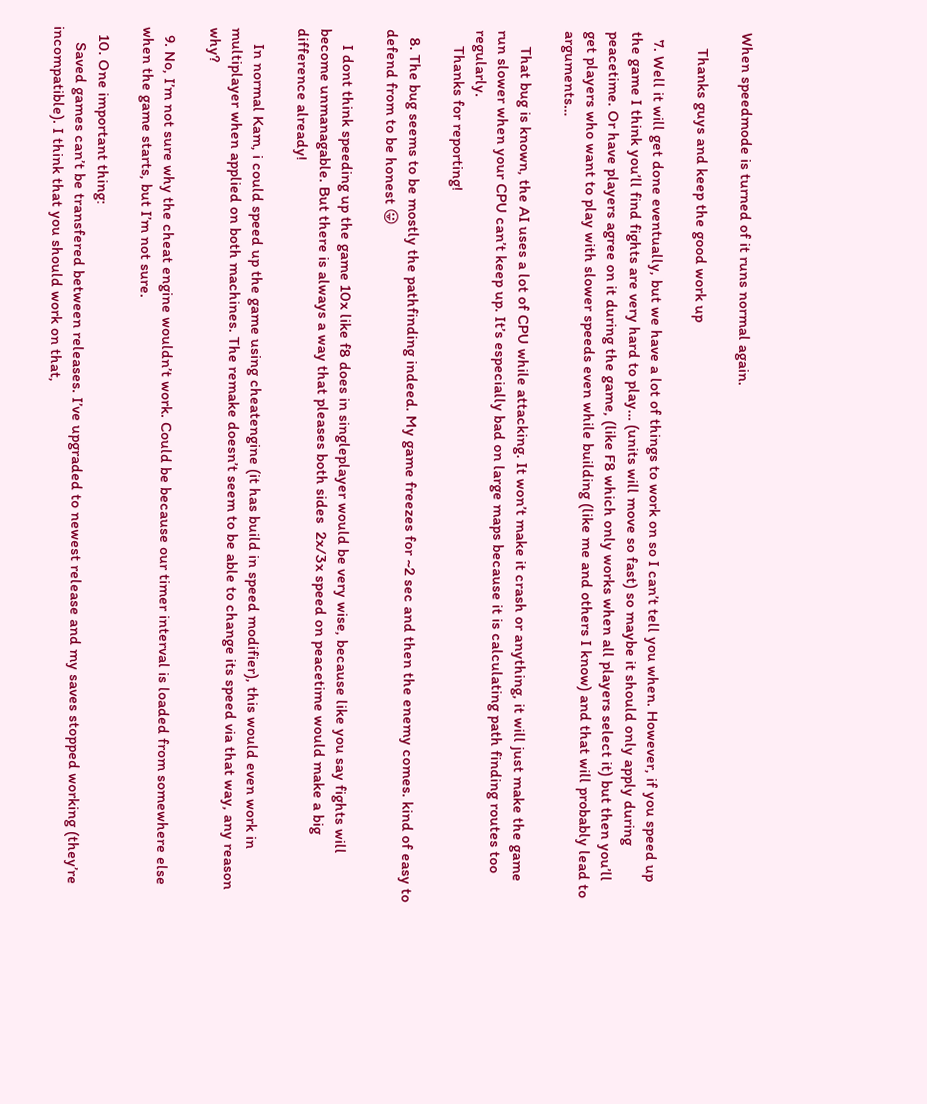When speedmode is turned of it runs normal again.

    Thanks guys and keep the good work up

  7. Well it will get done eventually, but we have a lot of things to work on so I can’t tell you when. However, if you speed up the game I think you’ll find fights are very hard to play… (units will move so fast) so maybe it should only apply during peacetime. Or have players agree on it during the game, (like F8 which only works when all players select it) but then you’ll get players who want to play with slower speeds even while building (like me and others I know) and that will probably lead to arguments…

    That bug is known, the AI uses a lot of CPU while attacking. It won’t make it crash or anything, it will just make the game run slower when your CPU can’t keep up. It’s especially bad on large maps because it is calculating path finding routes too regularly.
    Thanks for reporting!

  8. The bug seems to be mostly the pathfinding indeed. My game freezes for ~2 sec and then the enemy comes. kind of easy to defend from to be honest 😛

    I dont think speeding up the game 10x like f8 does in singleplayer would be very wise, because like you say fights will become unmanagable. But there is always a way that pleases both sides  2x/3x speed on peacetime would make a big difference already!

    In normal Kam, i could speed up the game using cheatengine (it has build in speed modifier), this would even work in multiplayer when applied on both machines. The remake doesn’t seem to be able to change its speed via that way, any reason why?

  9. No, I’m not sure why the cheat engine wouldn’t work. Could be because our timer interval is loaded from somewhere else when the game starts, but I’m not sure.

  10. One important thing:
    Saved games can’t be transfered between releases. I’ve upgraded to newest release and my saves stopped working (they’re incompatible). I think that you should work on that,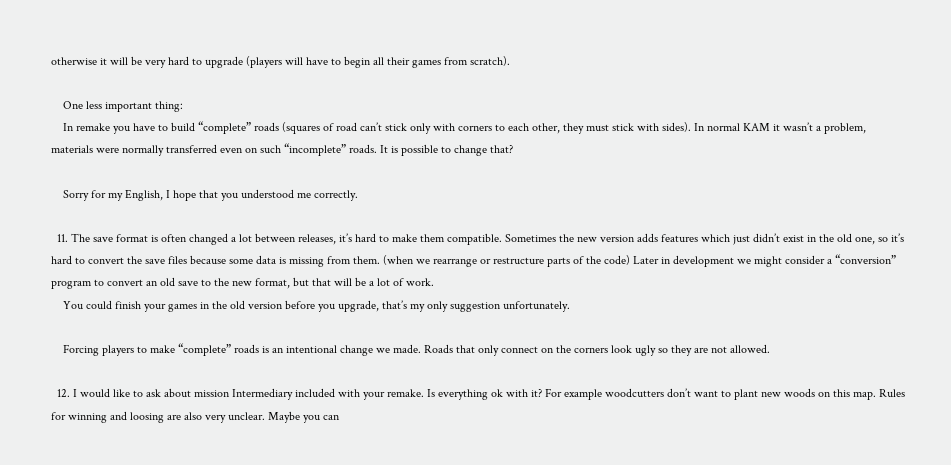otherwise it will be very hard to upgrade (players will have to begin all their games from scratch).

    One less important thing:
    In remake you have to build “complete” roads (squares of road can’t stick only with corners to each other, they must stick with sides). In normal KAM it wasn’t a problem, materials were normally transferred even on such “incomplete” roads. It is possible to change that?

    Sorry for my English, I hope that you understood me correctly.

  11. The save format is often changed a lot between releases, it’s hard to make them compatible. Sometimes the new version adds features which just didn’t exist in the old one, so it’s hard to convert the save files because some data is missing from them. (when we rearrange or restructure parts of the code) Later in development we might consider a “conversion” program to convert an old save to the new format, but that will be a lot of work.
    You could finish your games in the old version before you upgrade, that’s my only suggestion unfortunately.

    Forcing players to make “complete” roads is an intentional change we made. Roads that only connect on the corners look ugly so they are not allowed.

  12. I would like to ask about mission Intermediary included with your remake. Is everything ok with it? For example woodcutters don’t want to plant new woods on this map. Rules for winning and loosing are also very unclear. Maybe you can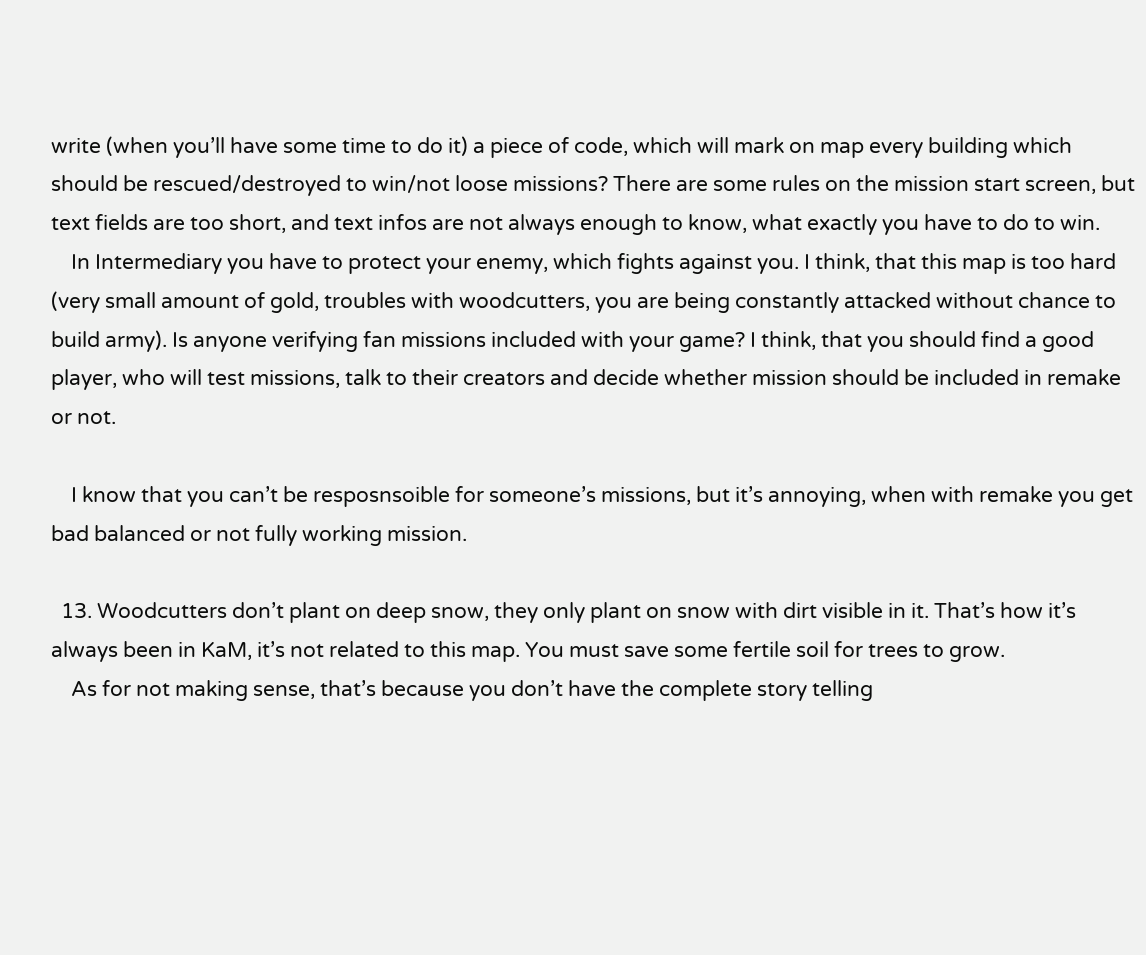write (when you’ll have some time to do it) a piece of code, which will mark on map every building which should be rescued/destroyed to win/not loose missions? There are some rules on the mission start screen, but text fields are too short, and text infos are not always enough to know, what exactly you have to do to win.
    In Intermediary you have to protect your enemy, which fights against you. I think, that this map is too hard (very small amount of gold, troubles with woodcutters, you are being constantly attacked without chance to build army). Is anyone verifying fan missions included with your game? I think, that you should find a good player, who will test missions, talk to their creators and decide whether mission should be included in remake or not.

    I know that you can’t be resposnsoible for someone’s missions, but it’s annoying, when with remake you get bad balanced or not fully working mission.

  13. Woodcutters don’t plant on deep snow, they only plant on snow with dirt visible in it. That’s how it’s always been in KaM, it’s not related to this map. You must save some fertile soil for trees to grow.
    As for not making sense, that’s because you don’t have the complete story telling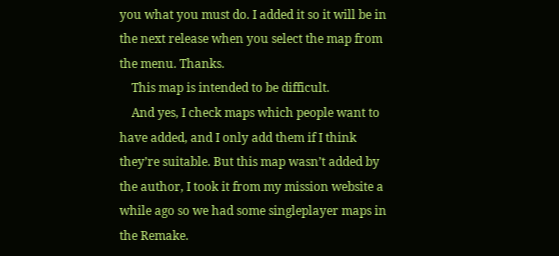you what you must do. I added it so it will be in the next release when you select the map from the menu. Thanks.
    This map is intended to be difficult.
    And yes, I check maps which people want to have added, and I only add them if I think they’re suitable. But this map wasn’t added by the author, I took it from my mission website a while ago so we had some singleplayer maps in the Remake.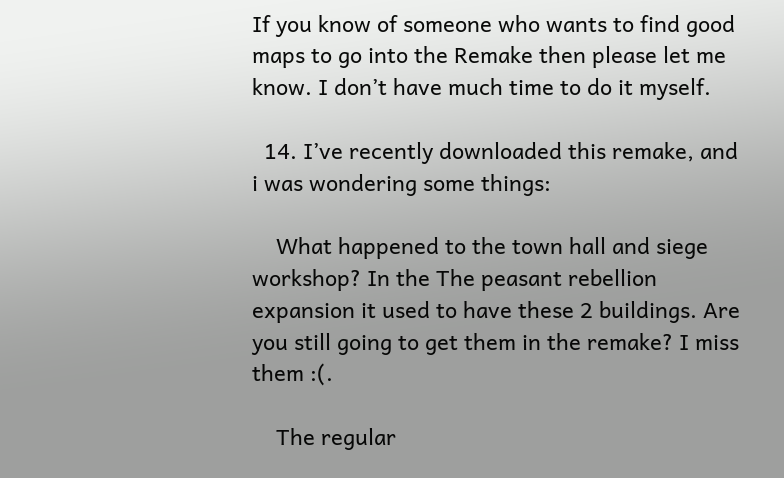If you know of someone who wants to find good maps to go into the Remake then please let me know. I don’t have much time to do it myself.

  14. I’ve recently downloaded this remake, and i was wondering some things:

    What happened to the town hall and siege workshop? In the The peasant rebellion expansion it used to have these 2 buildings. Are you still going to get them in the remake? I miss them :(.

    The regular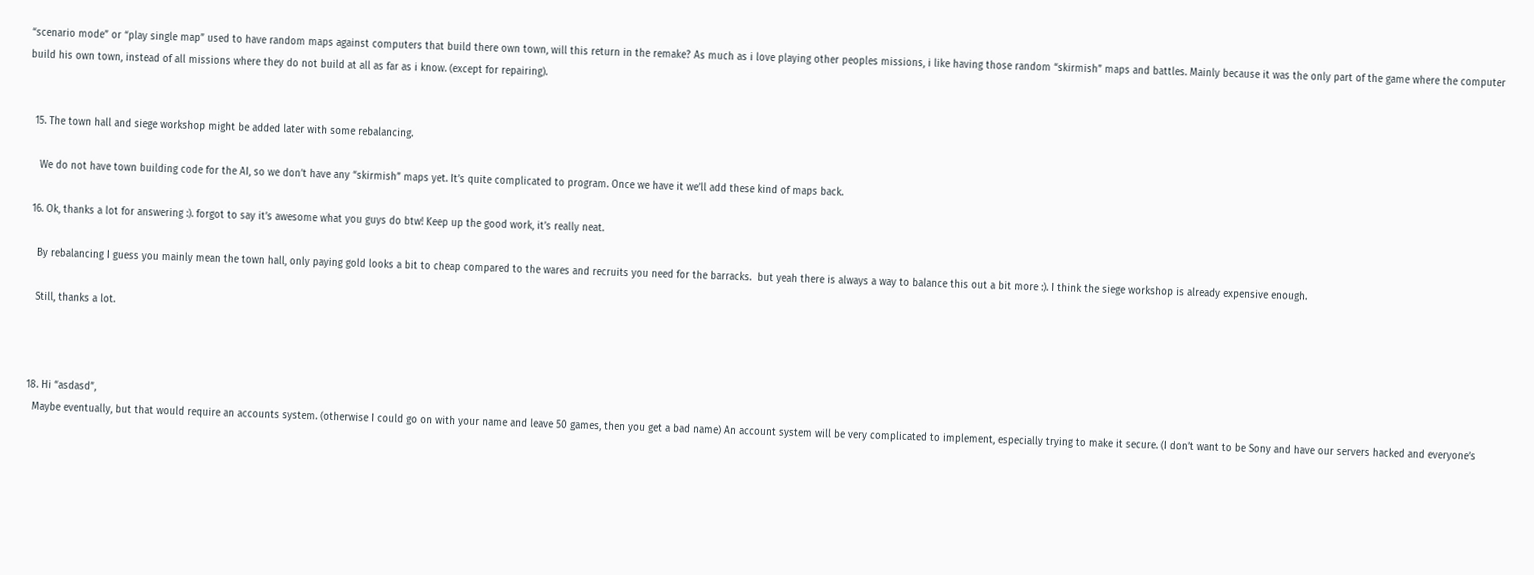“scenario mode” or “play single map” used to have random maps against computers that build there own town, will this return in the remake? As much as i love playing other peoples missions, i like having those random “skirmish” maps and battles. Mainly because it was the only part of the game where the computer build his own town, instead of all missions where they do not build at all as far as i know. (except for repairing).


  15. The town hall and siege workshop might be added later with some rebalancing.

    We do not have town building code for the AI, so we don’t have any “skirmish” maps yet. It’s quite complicated to program. Once we have it we’ll add these kind of maps back.

  16. Ok, thanks a lot for answering :). forgot to say it’s awesome what you guys do btw! Keep up the good work, it’s really neat.

    By rebalancing I guess you mainly mean the town hall, only paying gold looks a bit to cheap compared to the wares and recruits you need for the barracks.  but yeah there is always a way to balance this out a bit more :). I think the siege workshop is already expensive enough.

    Still, thanks a lot.



  18. Hi “asdasd”,
    Maybe eventually, but that would require an accounts system. (otherwise I could go on with your name and leave 50 games, then you get a bad name) An account system will be very complicated to implement, especially trying to make it secure. (I don’t want to be Sony and have our servers hacked and everyone’s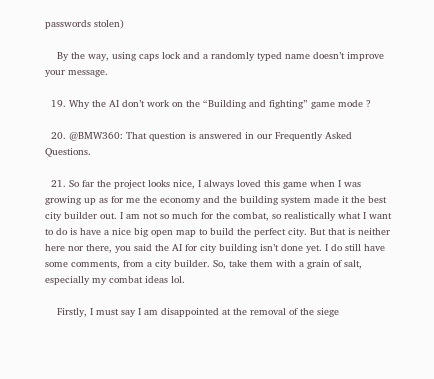passwords stolen)

    By the way, using caps lock and a randomly typed name doesn’t improve your message.

  19. Why the AI don’t work on the “Building and fighting” game mode ?

  20. @BMW360: That question is answered in our Frequently Asked Questions.

  21. So far the project looks nice, I always loved this game when I was growing up as for me the economy and the building system made it the best city builder out. I am not so much for the combat, so realistically what I want to do is have a nice big open map to build the perfect city. But that is neither here nor there, you said the AI for city building isn’t done yet. I do still have some comments, from a city builder. So, take them with a grain of salt, especially my combat ideas lol.

    Firstly, I must say I am disappointed at the removal of the siege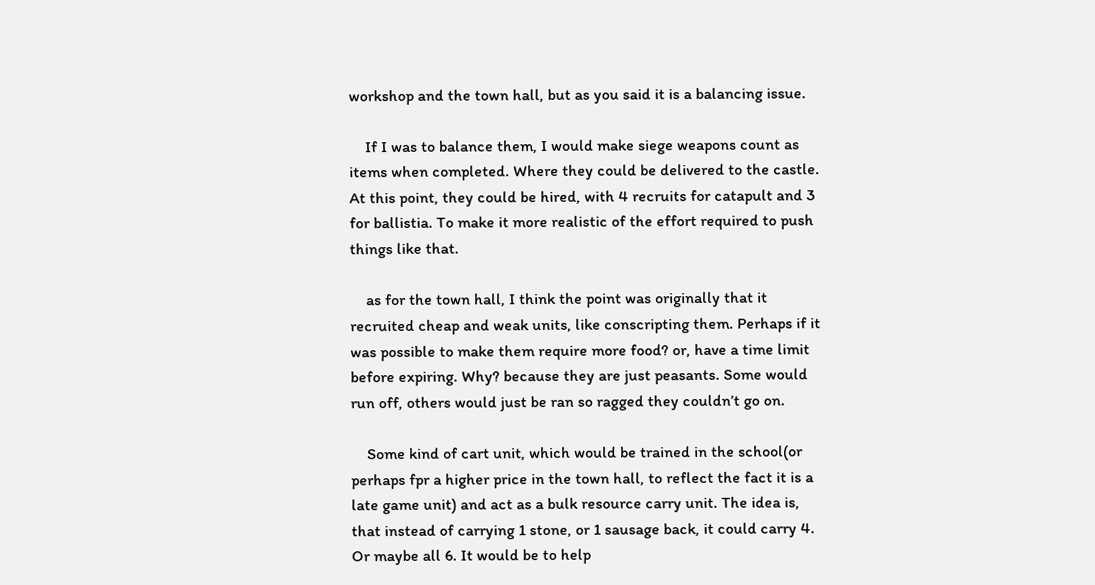workshop and the town hall, but as you said it is a balancing issue.

    If I was to balance them, I would make siege weapons count as items when completed. Where they could be delivered to the castle. At this point, they could be hired, with 4 recruits for catapult and 3 for ballistia. To make it more realistic of the effort required to push things like that.

    as for the town hall, I think the point was originally that it recruited cheap and weak units, like conscripting them. Perhaps if it was possible to make them require more food? or, have a time limit before expiring. Why? because they are just peasants. Some would run off, others would just be ran so ragged they couldn’t go on.

    Some kind of cart unit, which would be trained in the school(or perhaps fpr a higher price in the town hall, to reflect the fact it is a late game unit) and act as a bulk resource carry unit. The idea is, that instead of carrying 1 stone, or 1 sausage back, it could carry 4. Or maybe all 6. It would be to help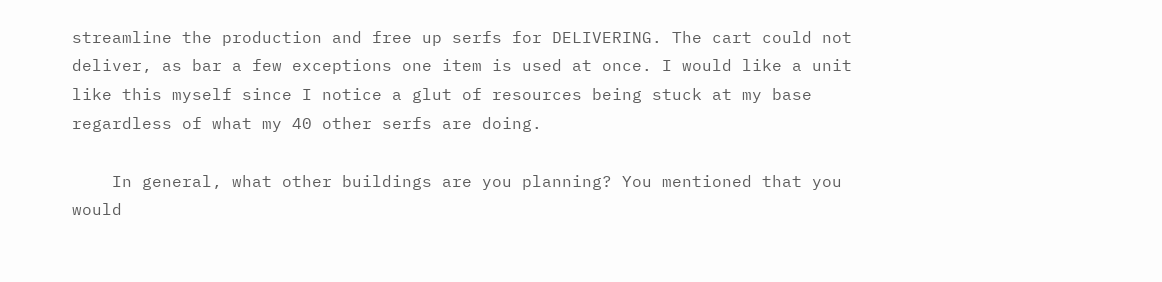streamline the production and free up serfs for DELIVERING. The cart could not deliver, as bar a few exceptions one item is used at once. I would like a unit like this myself since I notice a glut of resources being stuck at my base regardless of what my 40 other serfs are doing.

    In general, what other buildings are you planning? You mentioned that you would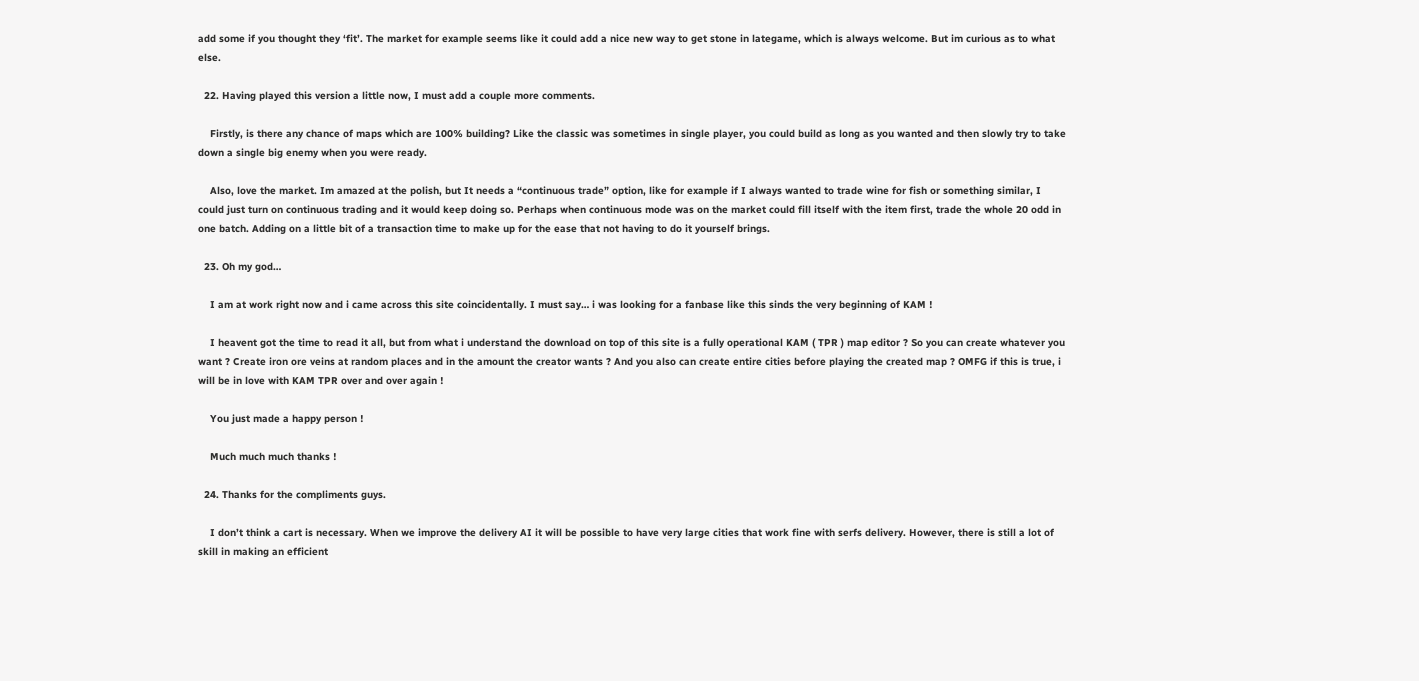add some if you thought they ‘fit’. The market for example seems like it could add a nice new way to get stone in lategame, which is always welcome. But im curious as to what else.

  22. Having played this version a little now, I must add a couple more comments.

    Firstly, is there any chance of maps which are 100% building? Like the classic was sometimes in single player, you could build as long as you wanted and then slowly try to take down a single big enemy when you were ready.

    Also, love the market. Im amazed at the polish, but It needs a “continuous trade” option, like for example if I always wanted to trade wine for fish or something similar, I could just turn on continuous trading and it would keep doing so. Perhaps when continuous mode was on the market could fill itself with the item first, trade the whole 20 odd in one batch. Adding on a little bit of a transaction time to make up for the ease that not having to do it yourself brings.

  23. Oh my god…

    I am at work right now and i came across this site coincidentally. I must say… i was looking for a fanbase like this sinds the very beginning of KAM !

    I heavent got the time to read it all, but from what i understand the download on top of this site is a fully operational KAM ( TPR ) map editor ? So you can create whatever you want ? Create iron ore veins at random places and in the amount the creator wants ? And you also can create entire cities before playing the created map ? OMFG if this is true, i will be in love with KAM TPR over and over again !

    You just made a happy person !

    Much much much thanks !

  24. Thanks for the compliments guys.

    I don’t think a cart is necessary. When we improve the delivery AI it will be possible to have very large cities that work fine with serfs delivery. However, there is still a lot of skill in making an efficient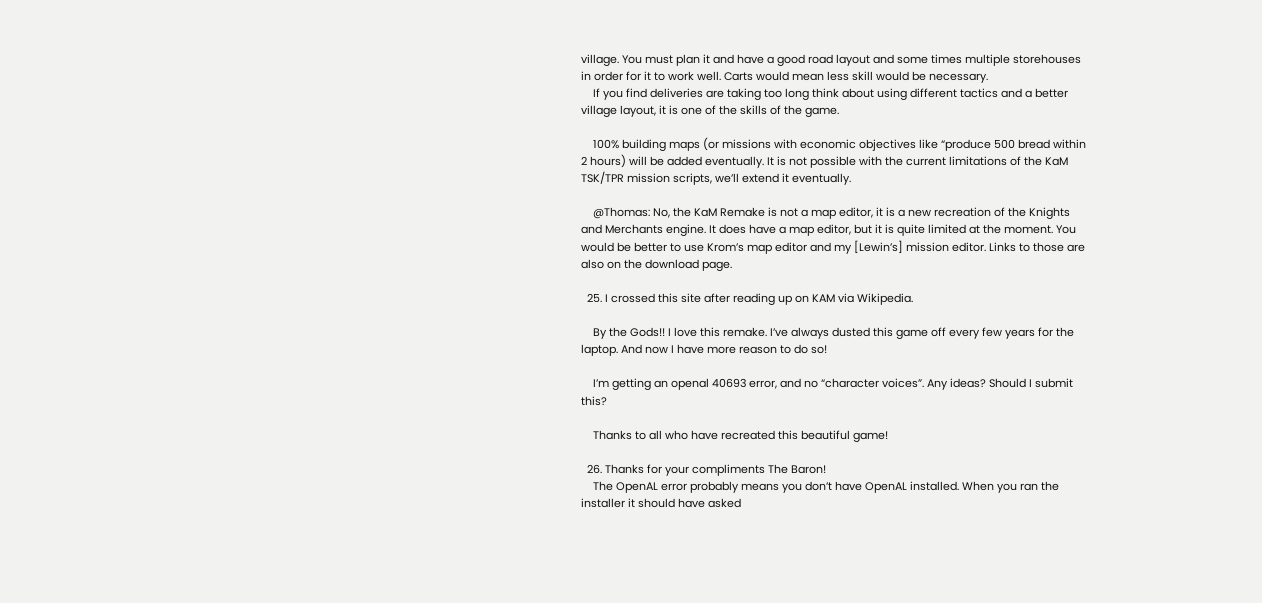village. You must plan it and have a good road layout and some times multiple storehouses in order for it to work well. Carts would mean less skill would be necessary.
    If you find deliveries are taking too long think about using different tactics and a better village layout, it is one of the skills of the game.

    100% building maps (or missions with economic objectives like “produce 500 bread within 2 hours) will be added eventually. It is not possible with the current limitations of the KaM TSK/TPR mission scripts, we’ll extend it eventually.

    @Thomas: No, the KaM Remake is not a map editor, it is a new recreation of the Knights and Merchants engine. It does have a map editor, but it is quite limited at the moment. You would be better to use Krom’s map editor and my [Lewin’s] mission editor. Links to those are also on the download page.

  25. I crossed this site after reading up on KAM via Wikipedia.

    By the Gods!! I love this remake. I’ve always dusted this game off every few years for the laptop. And now I have more reason to do so!

    I’m getting an openal 40693 error, and no “character voices”. Any ideas? Should I submit this?

    Thanks to all who have recreated this beautiful game!

  26. Thanks for your compliments The Baron!
    The OpenAL error probably means you don’t have OpenAL installed. When you ran the installer it should have asked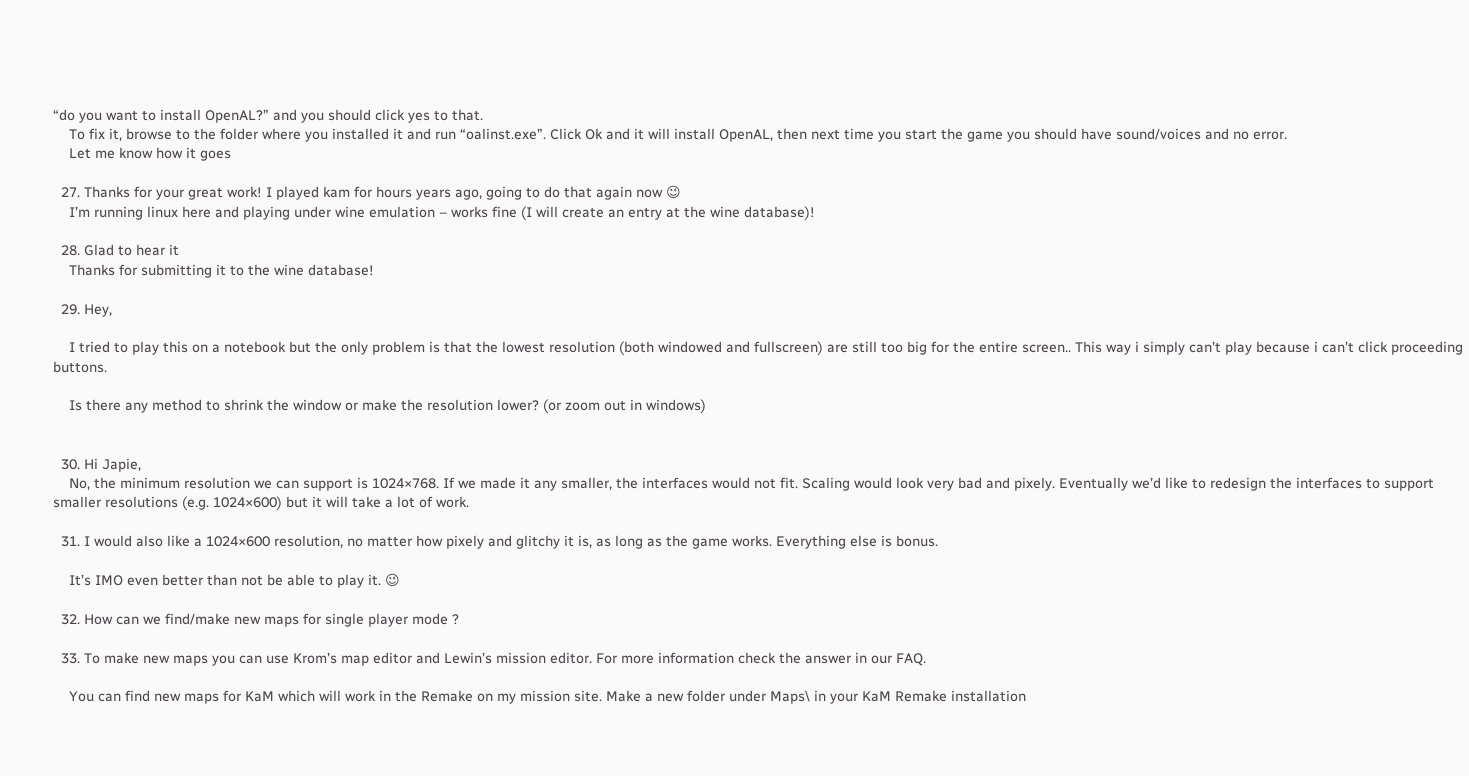“do you want to install OpenAL?” and you should click yes to that.
    To fix it, browse to the folder where you installed it and run “oalinst.exe”. Click Ok and it will install OpenAL, then next time you start the game you should have sound/voices and no error.
    Let me know how it goes

  27. Thanks for your great work! I played kam for hours years ago, going to do that again now 😉
    I’m running linux here and playing under wine emulation – works fine (I will create an entry at the wine database)!

  28. Glad to hear it
    Thanks for submitting it to the wine database!

  29. Hey,

    I tried to play this on a notebook but the only problem is that the lowest resolution (both windowed and fullscreen) are still too big for the entire screen.. This way i simply can’t play because i can’t click proceeding buttons.

    Is there any method to shrink the window or make the resolution lower? (or zoom out in windows)


  30. Hi Japie,
    No, the minimum resolution we can support is 1024×768. If we made it any smaller, the interfaces would not fit. Scaling would look very bad and pixely. Eventually we’d like to redesign the interfaces to support smaller resolutions (e.g. 1024×600) but it will take a lot of work.

  31. I would also like a 1024×600 resolution, no matter how pixely and glitchy it is, as long as the game works. Everything else is bonus.

    It’s IMO even better than not be able to play it. 😉

  32. How can we find/make new maps for single player mode ?

  33. To make new maps you can use Krom’s map editor and Lewin’s mission editor. For more information check the answer in our FAQ.

    You can find new maps for KaM which will work in the Remake on my mission site. Make a new folder under Maps\ in your KaM Remake installation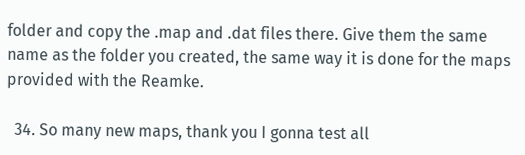folder and copy the .map and .dat files there. Give them the same name as the folder you created, the same way it is done for the maps provided with the Reamke.

  34. So many new maps, thank you I gonna test all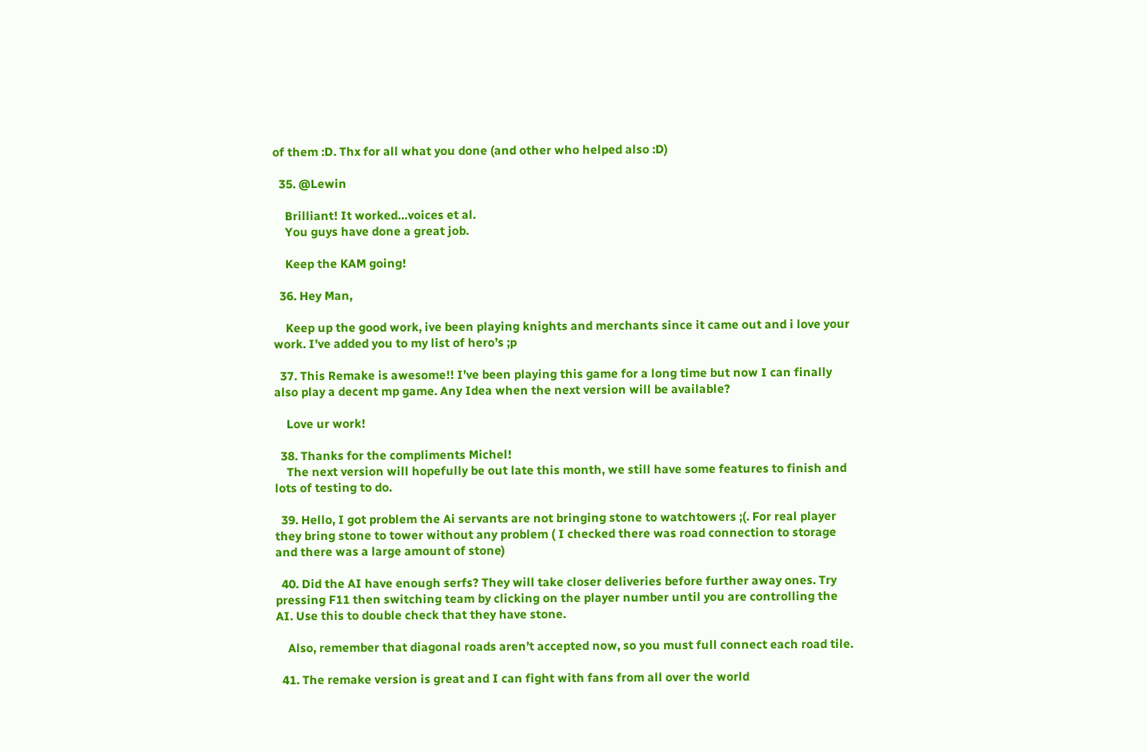of them :D. Thx for all what you done (and other who helped also :D)

  35. @Lewin

    Brilliant! It worked…voices et al.
    You guys have done a great job.

    Keep the KAM going!

  36. Hey Man,

    Keep up the good work, ive been playing knights and merchants since it came out and i love your work. I’ve added you to my list of hero’s ;p

  37. This Remake is awesome!! I’ve been playing this game for a long time but now I can finally also play a decent mp game. Any Idea when the next version will be available?

    Love ur work!

  38. Thanks for the compliments Michel!
    The next version will hopefully be out late this month, we still have some features to finish and lots of testing to do.

  39. Hello, I got problem the Ai servants are not bringing stone to watchtowers ;(. For real player they bring stone to tower without any problem ( I checked there was road connection to storage and there was a large amount of stone)

  40. Did the AI have enough serfs? They will take closer deliveries before further away ones. Try pressing F11 then switching team by clicking on the player number until you are controlling the AI. Use this to double check that they have stone.

    Also, remember that diagonal roads aren’t accepted now, so you must full connect each road tile.

  41. The remake version is great and I can fight with fans from all over the world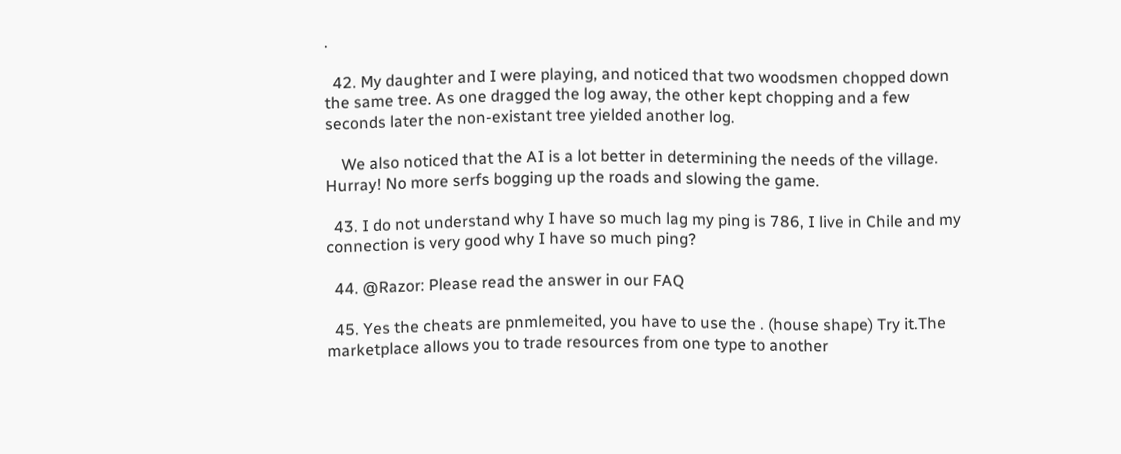.

  42. My daughter and I were playing, and noticed that two woodsmen chopped down the same tree. As one dragged the log away, the other kept chopping and a few seconds later the non-existant tree yielded another log.

    We also noticed that the AI is a lot better in determining the needs of the village. Hurray! No more serfs bogging up the roads and slowing the game.

  43. I do not understand why I have so much lag my ping is 786, I live in Chile and my connection is very good why I have so much ping?

  44. @Razor: Please read the answer in our FAQ

  45. Yes the cheats are pnmlemeited, you have to use the . (house shape) Try it.The marketplace allows you to trade resources from one type to another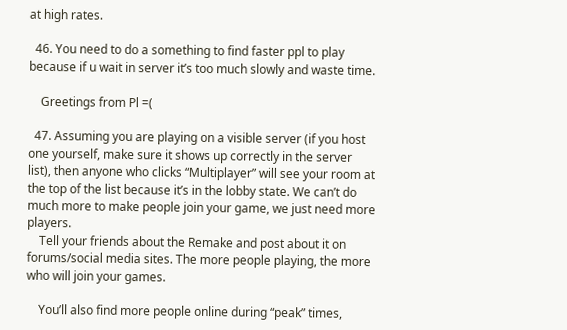at high rates.

  46. You need to do a something to find faster ppl to play because if u wait in server it’s too much slowly and waste time.

    Greetings from Pl =(

  47. Assuming you are playing on a visible server (if you host one yourself, make sure it shows up correctly in the server list), then anyone who clicks “Multiplayer” will see your room at the top of the list because it’s in the lobby state. We can’t do much more to make people join your game, we just need more players.
    Tell your friends about the Remake and post about it on forums/social media sites. The more people playing, the more who will join your games.

    You’ll also find more people online during “peak” times,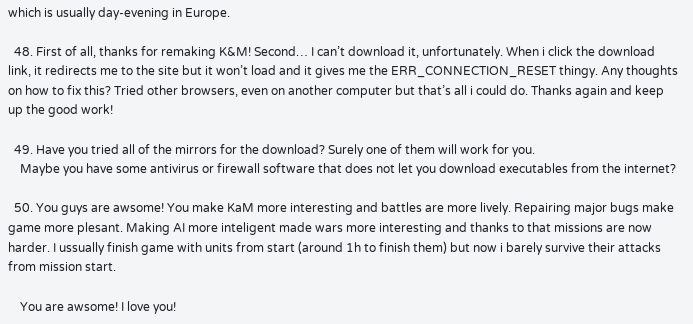which is usually day-evening in Europe.

  48. First of all, thanks for remaking K&M! Second… I can’t download it, unfortunately. When i click the download link, it redirects me to the site but it won’t load and it gives me the ERR_CONNECTION_RESET thingy. Any thoughts on how to fix this? Tried other browsers, even on another computer but that’s all i could do. Thanks again and keep up the good work!

  49. Have you tried all of the mirrors for the download? Surely one of them will work for you.
    Maybe you have some antivirus or firewall software that does not let you download executables from the internet?

  50. You guys are awsome! You make KaM more interesting and battles are more lively. Repairing major bugs make game more plesant. Making AI more inteligent made wars more interesting and thanks to that missions are now harder. I ussually finish game with units from start (around 1h to finish them) but now i barely survive their attacks from mission start.

    You are awsome! I love you!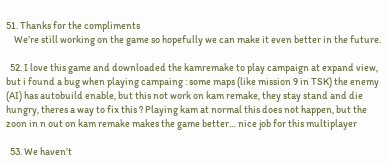51. Thanks for the compliments
    We’re still working on the game so hopefully we can make it even better in the future.

  52. I love this game and downloaded the kamremake to play campaign at expand view, but i found a bug when playing campaing : some maps (like mission 9 in TSK) the enemy (AI) has autobuild enable, but this not work on kam remake, they stay stand and die hungry, theres a way to fix this ? Playing kam at normal this does not happen, but the zoon in n out on kam remake makes the game better… nice job for this multiplayer

  53. We haven’t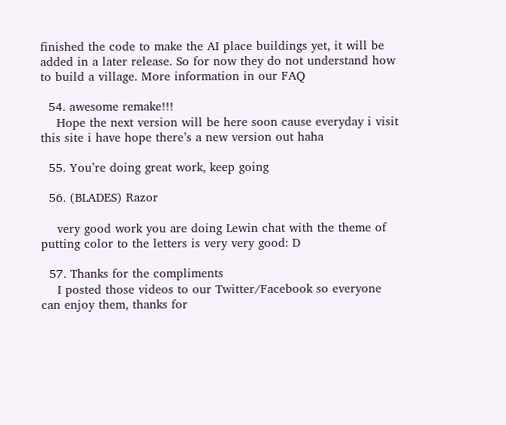finished the code to make the AI place buildings yet, it will be added in a later release. So for now they do not understand how to build a village. More information in our FAQ

  54. awesome remake!!!
    Hope the next version will be here soon cause everyday i visit this site i have hope there’s a new version out haha

  55. You’re doing great work, keep going

  56. (BLADES) Razor

    very good work you are doing Lewin chat with the theme of putting color to the letters is very very good: D

  57. Thanks for the compliments
    I posted those videos to our Twitter/Facebook so everyone can enjoy them, thanks for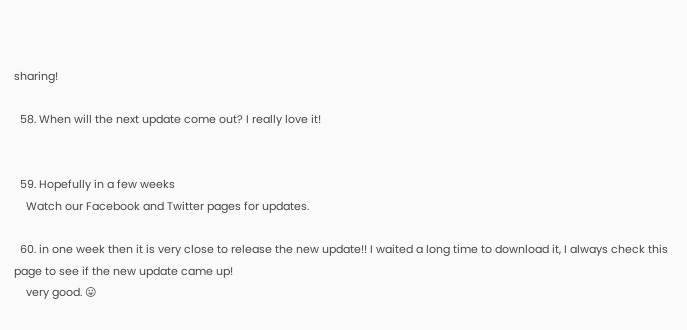sharing!

  58. When will the next update come out? I really love it!


  59. Hopefully in a few weeks
    Watch our Facebook and Twitter pages for updates.

  60. in one week then it is very close to release the new update!! I waited a long time to download it, I always check this page to see if the new update came up!
    very good. 😛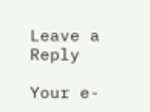Leave a Reply

Your e-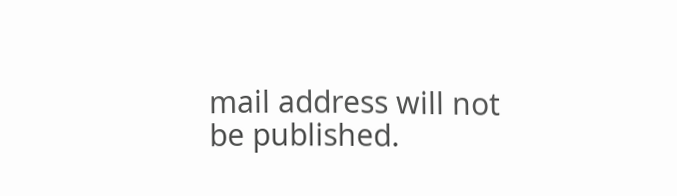mail address will not be published.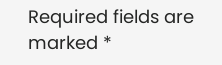Required fields are marked *